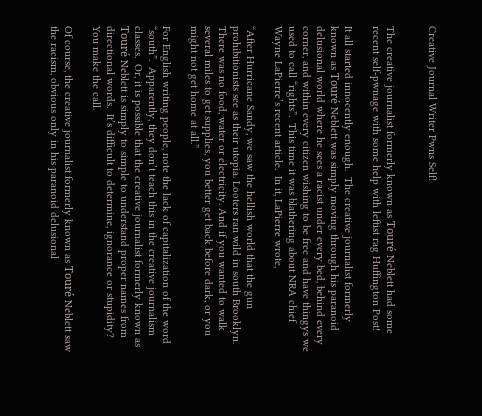Creative Journal Writer Pwns Self!


The creative journalist formerly known as Touré Neblett had some recent self-pwnage with some help with leftist rag Huffington Post!

It all started innocently enough.  The creative journalist formerly known as Touré Neblett was simply moving through his paranoid delusional world where he sees a racist under every bed, behind every corner, and within every citizen wishing to be free and have thingys we used to call “rights”.  This time it was blathering about NRA chief Wayne LaPierre’s recent article.  In it, LaPierre wrote,

“After Hurricane Sandy, we saw the hellish world that the gun prohibitionists see as their utopia. Looters ran wild in south Brooklyn. There was no food, water or electricity. And if you wanted to walk several miles to get supplies, you better get back before dark, or you might not get home at all.”

For English writing people, note the lack of capitalization of the word “south”.  Apparently, they don’t teach this in the creative journalism classes.  Or, it is possible that the creative journalist formerly known as Touré Neblett is simply to simple to understand proper names from directional words.  It’s difficult to determine, ignorance or stupidity?  You make the call.

Of course, the creative journalist formerly known as Touré Neblett saw the racism, obvious only in his paranoid delusional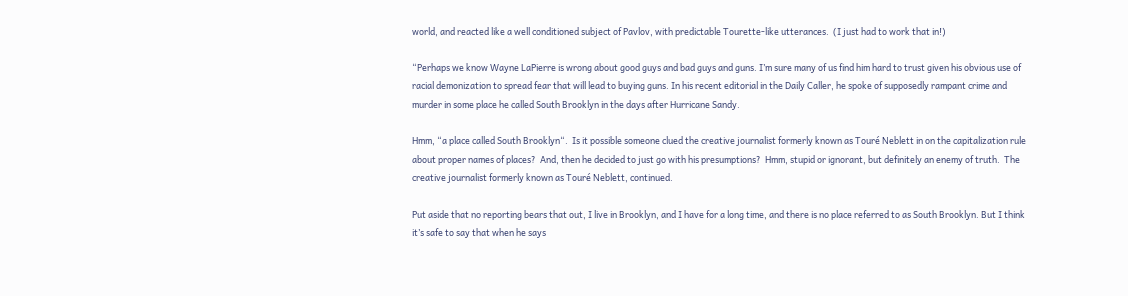world, and reacted like a well conditioned subject of Pavlov, with predictable Tourette-like utterances.  (I just had to work that in!)

“Perhaps we know Wayne LaPierre is wrong about good guys and bad guys and guns. I’m sure many of us find him hard to trust given his obvious use of racial demonization to spread fear that will lead to buying guns. In his recent editorial in the Daily Caller, he spoke of supposedly rampant crime and murder in some place he called South Brooklyn in the days after Hurricane Sandy.

Hmm, “a place called South Brooklyn“.  Is it possible someone clued the creative journalist formerly known as Touré Neblett in on the capitalization rule about proper names of places?  And, then he decided to just go with his presumptions?  Hmm, stupid or ignorant, but definitely an enemy of truth.  The creative journalist formerly known as Touré Neblett, continued.

Put aside that no reporting bears that out, I live in Brooklyn, and I have for a long time, and there is no place referred to as South Brooklyn. But I think it’s safe to say that when he says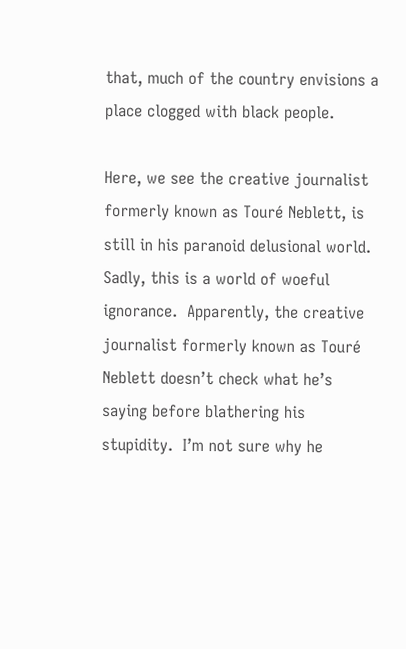that, much of the country envisions a place clogged with black people.

Here, we see the creative journalist formerly known as Touré Neblett, is still in his paranoid delusional world.  Sadly, this is a world of woeful ignorance.  Apparently, the creative journalist formerly known as Touré Neblett doesn’t check what he’s saying before blathering his stupidity.  I’m not sure why he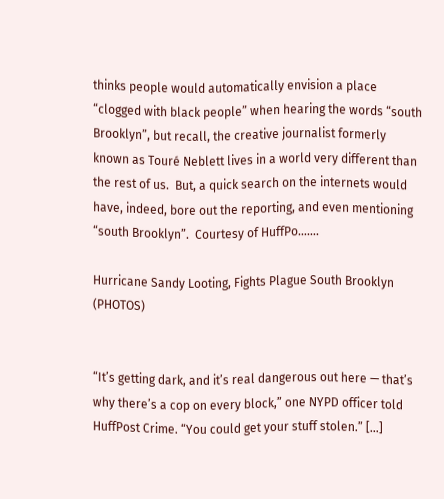thinks people would automatically envision a place “clogged with black people” when hearing the words “south Brooklyn”, but recall, the creative journalist formerly known as Touré Neblett lives in a world very different than the rest of us.  But, a quick search on the internets would have, indeed, bore out the reporting, and even mentioning “south Brooklyn”.  Courtesy of HuffPo…….

Hurricane Sandy Looting, Fights Plague South Brooklyn (PHOTOS)


“It’s getting dark, and it’s real dangerous out here — that’s why there’s a cop on every block,” one NYPD officer told HuffPost Crime. “You could get your stuff stolen.” […]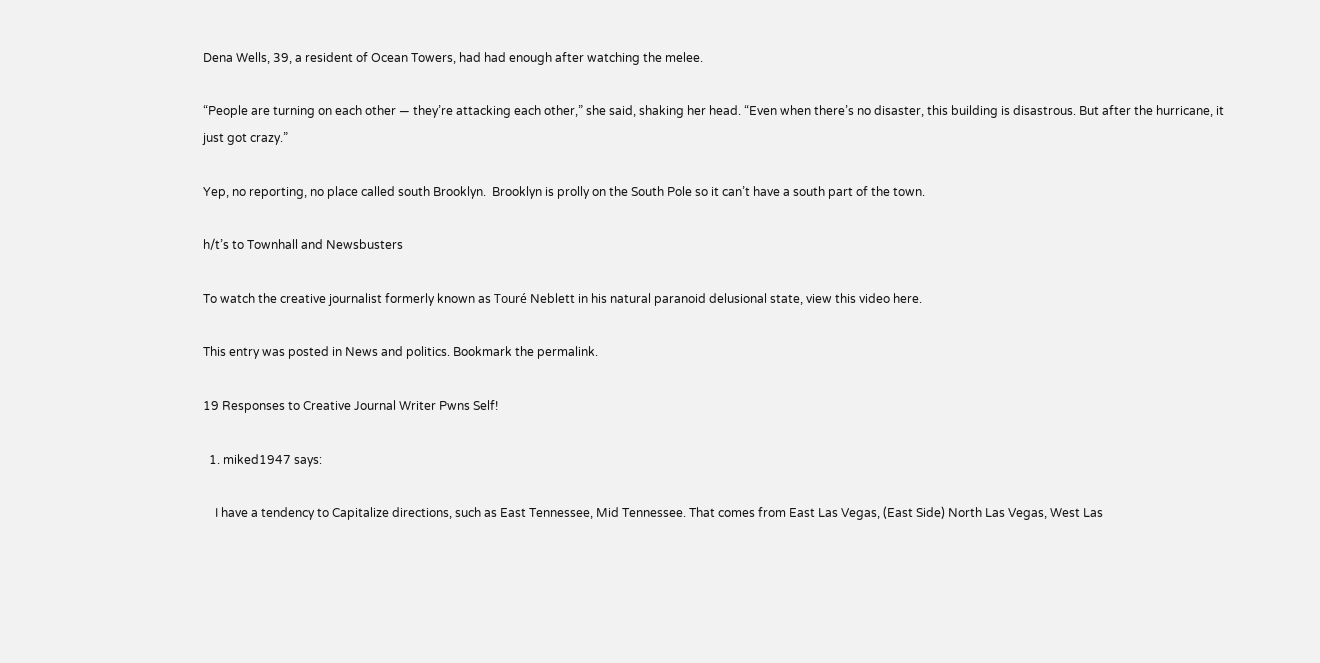Dena Wells, 39, a resident of Ocean Towers, had had enough after watching the melee.

“People are turning on each other — they’re attacking each other,” she said, shaking her head. “Even when there’s no disaster, this building is disastrous. But after the hurricane, it just got crazy.”

Yep, no reporting, no place called south Brooklyn.  Brooklyn is prolly on the South Pole so it can’t have a south part of the town.

h/t’s to Townhall and Newsbusters

To watch the creative journalist formerly known as Touré Neblett in his natural paranoid delusional state, view this video here.

This entry was posted in News and politics. Bookmark the permalink.

19 Responses to Creative Journal Writer Pwns Self!

  1. miked1947 says:

    I have a tendency to Capitalize directions, such as East Tennessee, Mid Tennessee. That comes from East Las Vegas, (East Side) North Las Vegas, West Las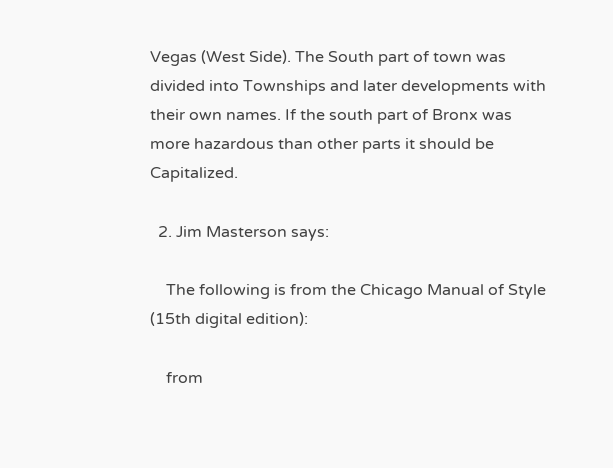Vegas (West Side). The South part of town was divided into Townships and later developments with their own names. If the south part of Bronx was more hazardous than other parts it should be Capitalized.

  2. Jim Masterson says:

    The following is from the Chicago Manual of Style (15th digital edition):

    from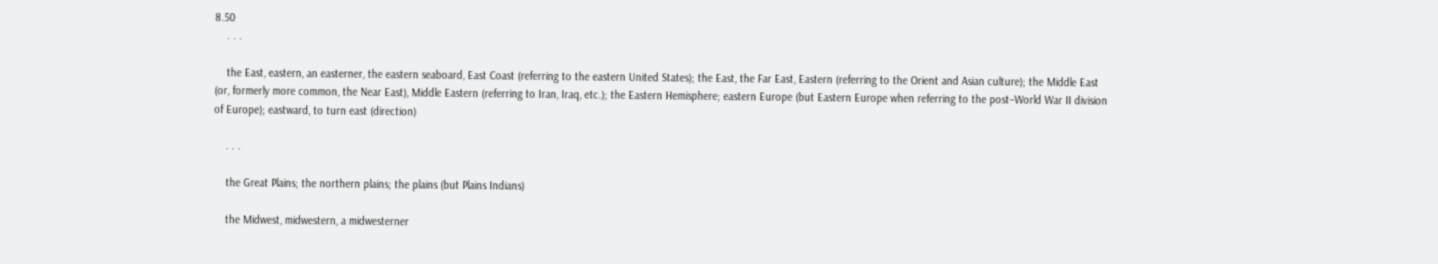8.50
    . . .

    the East, eastern, an easterner, the eastern seaboard, East Coast (referring to the eastern United States); the East, the Far East, Eastern (referring to the Orient and Asian culture); the Middle East (or, formerly more common, the Near East), Middle Eastern (referring to Iran, Iraq, etc.); the Eastern Hemisphere; eastern Europe (but Eastern Europe when referring to the post–World War II division of Europe); eastward, to turn east (direction)

    . . .

    the Great Plains; the northern plains; the plains (but Plains Indians)

    the Midwest, midwestern, a midwesterner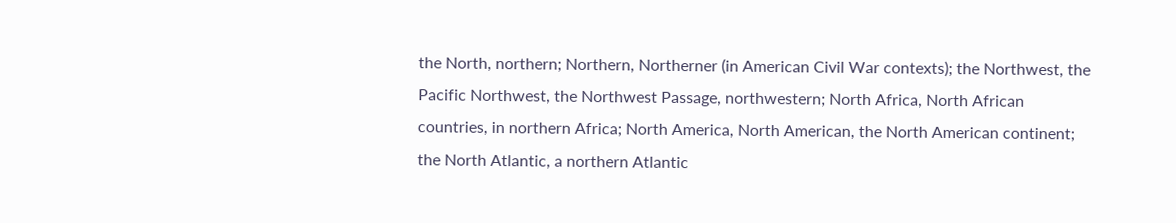the North, northern; Northern, Northerner (in American Civil War contexts); the Northwest, the Pacific Northwest, the Northwest Passage, northwestern; North Africa, North African countries, in northern Africa; North America, North American, the North American continent; the North Atlantic, a northern Atlantic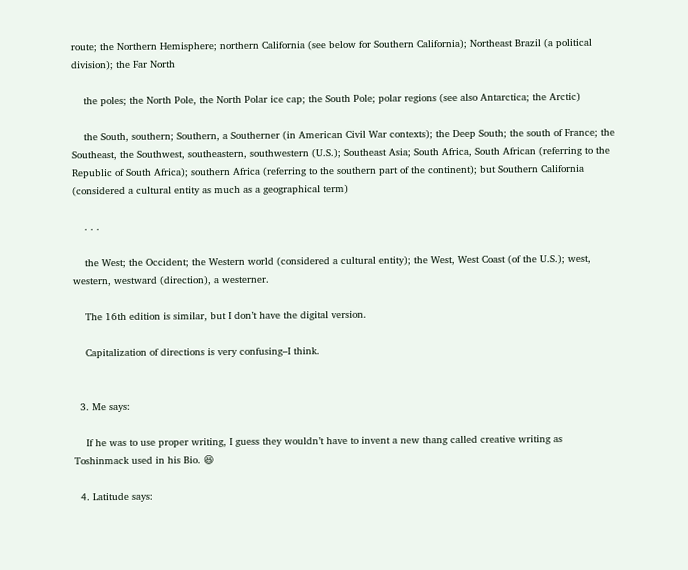route; the Northern Hemisphere; northern California (see below for Southern California); Northeast Brazil (a political division); the Far North

    the poles; the North Pole, the North Polar ice cap; the South Pole; polar regions (see also Antarctica; the Arctic)

    the South, southern; Southern, a Southerner (in American Civil War contexts); the Deep South; the south of France; the Southeast, the Southwest, southeastern, southwestern (U.S.); Southeast Asia; South Africa, South African (referring to the Republic of South Africa); southern Africa (referring to the southern part of the continent); but Southern California (considered a cultural entity as much as a geographical term)

    . . .

    the West; the Occident; the Western world (considered a cultural entity); the West, West Coast (of the U.S.); west, western, westward (direction), a westerner.

    The 16th edition is similar, but I don’t have the digital version.

    Capitalization of directions is very confusing–I think.


  3. Me says:

    If he was to use proper writing, I guess they wouldn’t have to invent a new thang called creative writing as Toshinmack used in his Bio. 😆

  4. Latitude says: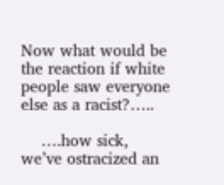Now what would be the reaction if white people saw everyone else as a racist?…..

    ….how sick, we’ve ostracized an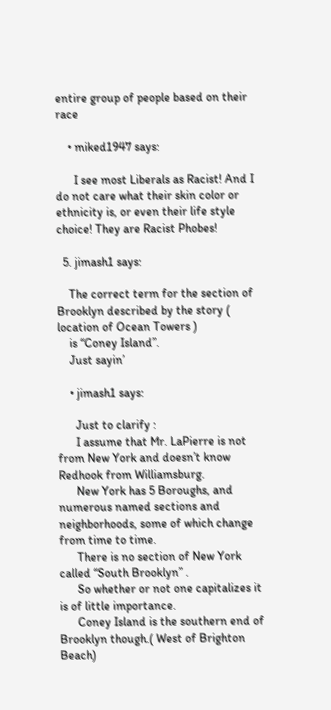entire group of people based on their race

    • miked1947 says:

      I see most Liberals as Racist! And I do not care what their skin color or ethnicity is, or even their life style choice! They are Racist Phobes!

  5. jimash1 says:

    The correct term for the section of Brooklyn described by the story ( location of Ocean Towers )
    is “Coney Island”.
    Just sayin’

    • jimash1 says:

      Just to clarify :
      I assume that Mr. LaPierre is not from New York and doesn’t know Redhook from Williamsburg.
      New York has 5 Boroughs, and numerous named sections and neighborhoods, some of which change from time to time.
      There is no section of New York called “South Brooklyn” .
      So whether or not one capitalizes it is of little importance.
      Coney Island is the southern end of Brooklyn though.( West of Brighton Beach)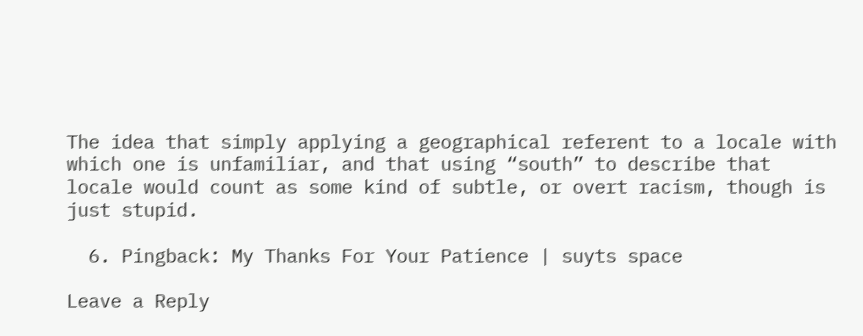The idea that simply applying a geographical referent to a locale with which one is unfamiliar, and that using “south” to describe that locale would count as some kind of subtle, or overt racism, though is just stupid.

  6. Pingback: My Thanks For Your Patience | suyts space

Leave a Reply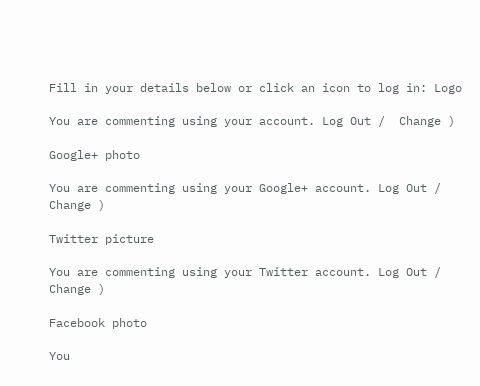Fill in your details below or click an icon to log in: Logo

You are commenting using your account. Log Out /  Change )

Google+ photo

You are commenting using your Google+ account. Log Out /  Change )

Twitter picture

You are commenting using your Twitter account. Log Out /  Change )

Facebook photo

You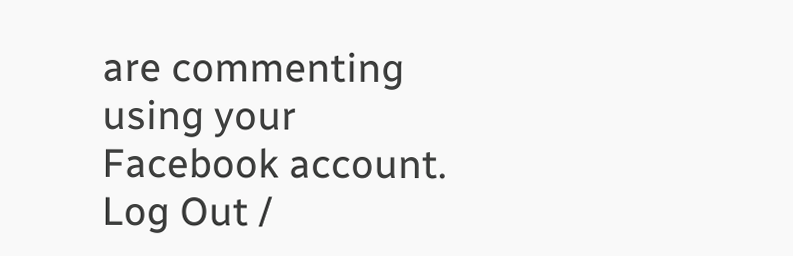are commenting using your Facebook account. Log Out /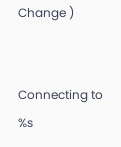Change )


Connecting to %s